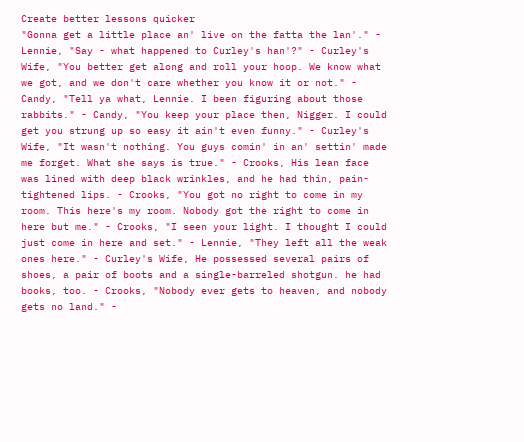Create better lessons quicker
"Gonna get a little place an' live on the fatta the lan'." - Lennie, "Say - what happened to Curley's han'?" - Curley's Wife, "You better get along and roll your hoop. We know what we got, and we don't care whether you know it or not." - Candy, "Tell ya what, Lennie. I been figuring about those rabbits." - Candy, "You keep your place then, Nigger. I could get you strung up so easy it ain't even funny." - Curley's Wife, "It wasn't nothing. You guys comin' in an' settin' made me forget. What she says is true." - Crooks, His lean face was lined with deep black wrinkles, and he had thin, pain-tightened lips. - Crooks, "You got no right to come in my room. This here's my room. Nobody got the right to come in here but me." - Crooks, "I seen your light. I thought I could just come in here and set." - Lennie, "They left all the weak ones here." - Curley's Wife, He possessed several pairs of shoes, a pair of boots and a single-barreled shotgun. he had books, too. - Crooks, "Nobody ever gets to heaven, and nobody gets no land." -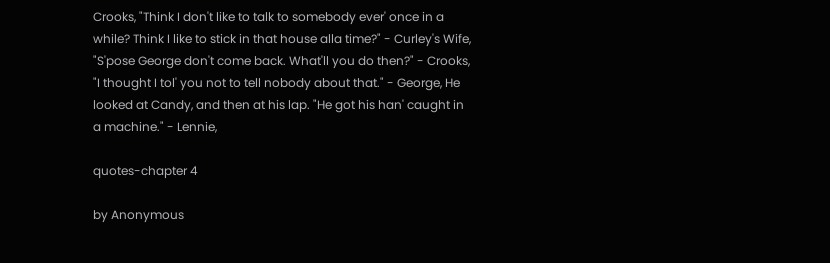Crooks, "Think I don't like to talk to somebody ever' once in a while? Think I like to stick in that house alla time?" - Curley's Wife, "S'pose George don't come back. What'll you do then?" - Crooks, "I thought I tol' you not to tell nobody about that." - George, He looked at Candy, and then at his lap. "He got his han' caught in a machine." - Lennie,

quotes-chapter 4

by Anonymous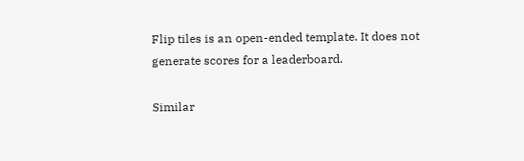Flip tiles is an open-ended template. It does not generate scores for a leaderboard.

Similar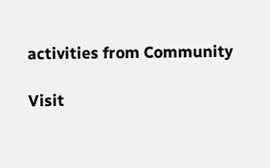activities from Community

Visit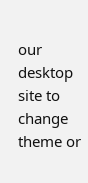our desktop site to change theme or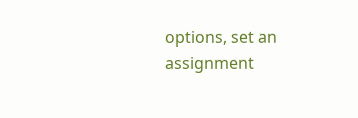options, set an assignment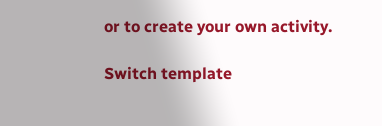or to create your own activity.

Switch template